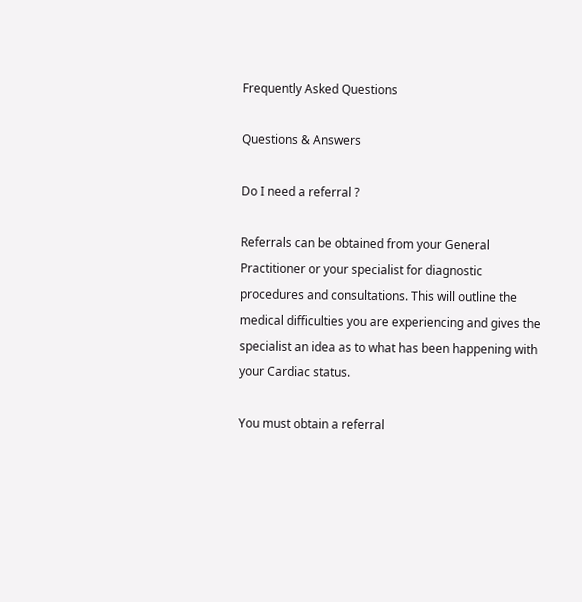Frequently Asked Questions

Questions & Answers

Do I need a referral ?

Referrals can be obtained from your General Practitioner or your specialist for diagnostic procedures and consultations. This will outline the medical difficulties you are experiencing and gives the specialist an idea as to what has been happening with your Cardiac status.

You must obtain a referral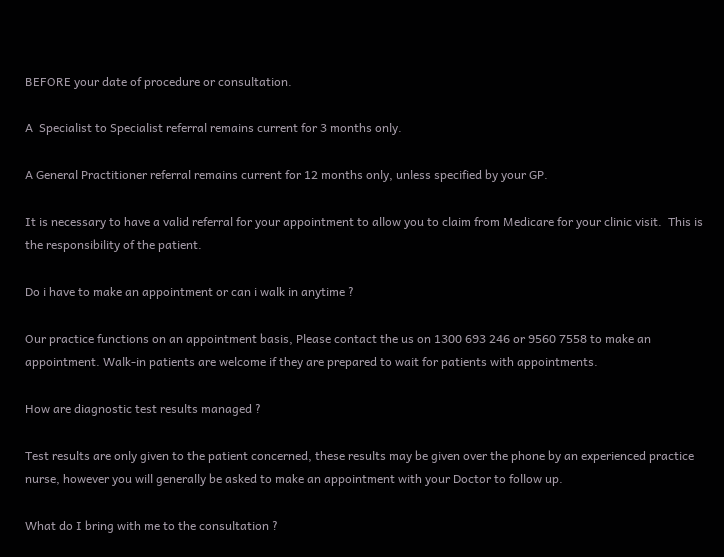BEFORE your date of procedure or consultation.

A  Specialist to Specialist referral remains current for 3 months only.

A General Practitioner referral remains current for 12 months only, unless specified by your GP.

It is necessary to have a valid referral for your appointment to allow you to claim from Medicare for your clinic visit.  This is the responsibility of the patient.

Do i have to make an appointment or can i walk in anytime ?

Our practice functions on an appointment basis, Please contact the us on 1300 693 246 or 9560 7558 to make an appointment. Walk-in patients are welcome if they are prepared to wait for patients with appointments.

How are diagnostic test results managed ?

Test results are only given to the patient concerned, these results may be given over the phone by an experienced practice nurse, however you will generally be asked to make an appointment with your Doctor to follow up.

What do I bring with me to the consultation ?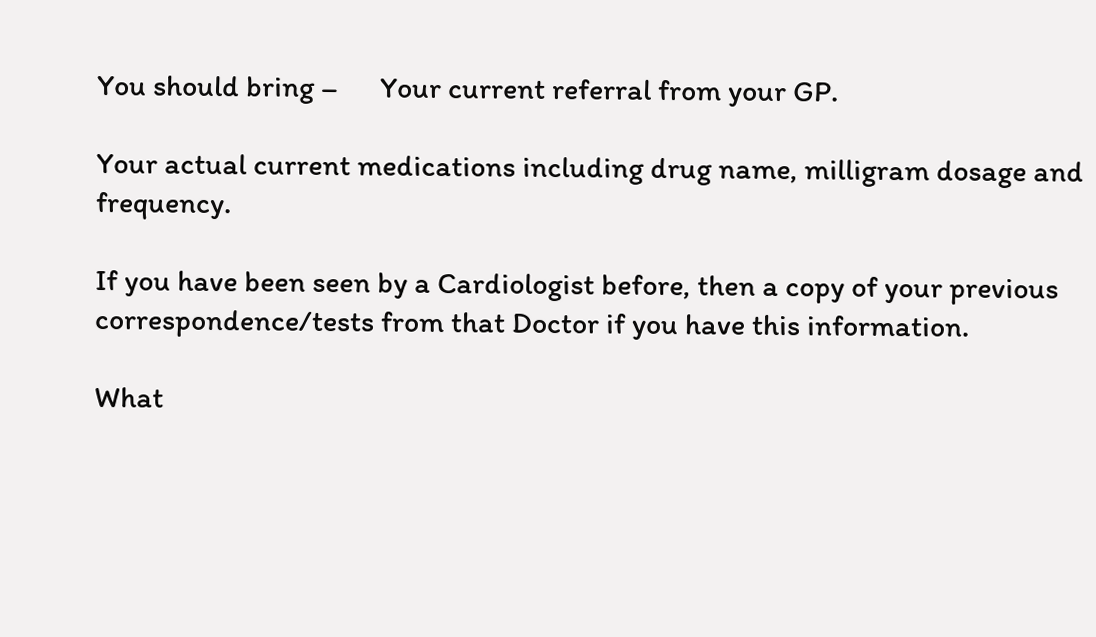You should bring –      Your current referral from your GP.

Your actual current medications including drug name, milligram dosage and frequency.

If you have been seen by a Cardiologist before, then a copy of your previous correspondence/tests from that Doctor if you have this information.

What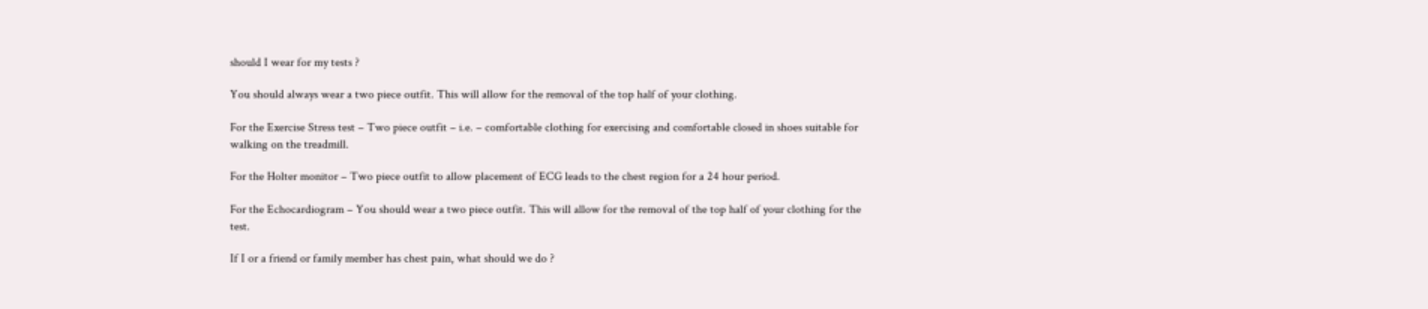should I wear for my tests ?

You should always wear a two piece outfit. This will allow for the removal of the top half of your clothing.

For the Exercise Stress test – Two piece outfit – i.e. – comfortable clothing for exercising and comfortable closed in shoes suitable for walking on the treadmill.

For the Holter monitor – Two piece outfit to allow placement of ECG leads to the chest region for a 24 hour period.

For the Echocardiogram – You should wear a two piece outfit. This will allow for the removal of the top half of your clothing for the test.

If I or a friend or family member has chest pain, what should we do ?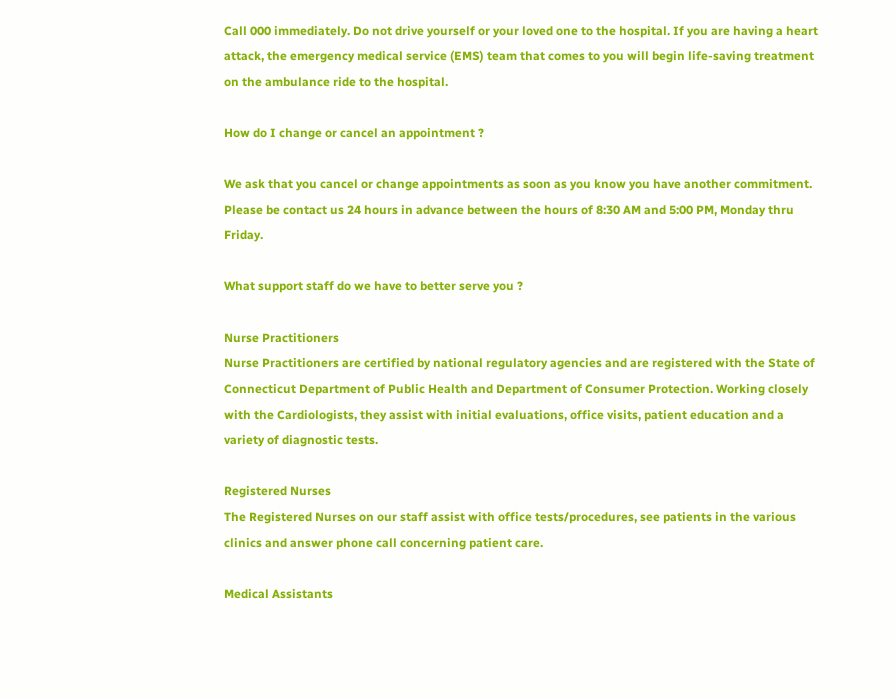Call 000 immediately. Do not drive yourself or your loved one to the hospital. If you are having a heart attack, the emergency medical service (EMS) team that comes to you will begin life-saving treatment on the ambulance ride to the hospital.

How do I change or cancel an appointment ?

We ask that you cancel or change appointments as soon as you know you have another commitment. Please be contact us 24 hours in advance between the hours of 8:30 AM and 5:00 PM, Monday thru Friday.

What support staff do we have to better serve you ?

Nurse Practitioners
Nurse Practitioners are certified by national regulatory agencies and are registered with the State of Connecticut Department of Public Health and Department of Consumer Protection. Working closely with the Cardiologists, they assist with initial evaluations, office visits, patient education and a variety of diagnostic tests.

Registered Nurses
The Registered Nurses on our staff assist with office tests/procedures, see patients in the various clinics and answer phone call concerning patient care.

Medical Assistants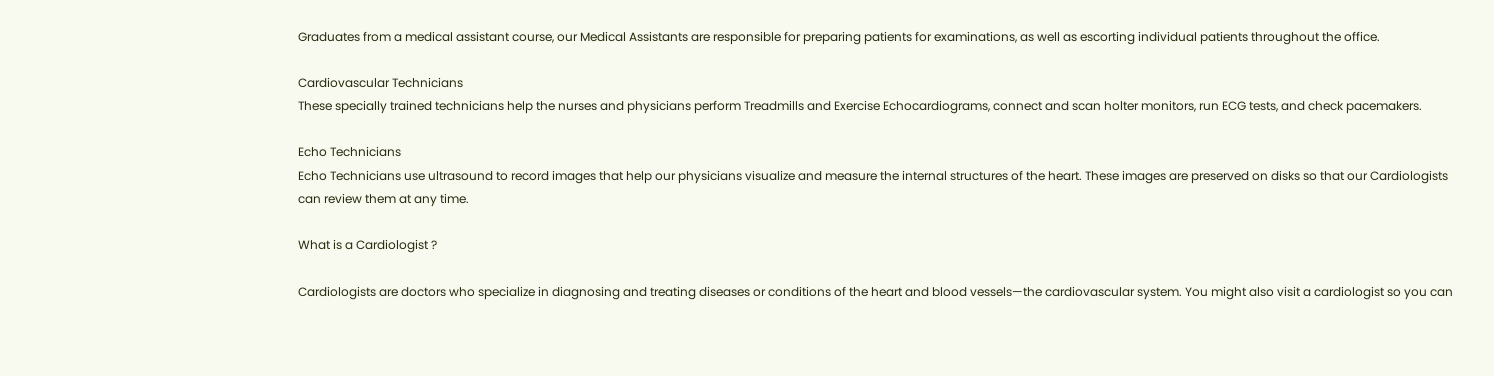Graduates from a medical assistant course, our Medical Assistants are responsible for preparing patients for examinations, as well as escorting individual patients throughout the office.

Cardiovascular Technicians
These specially trained technicians help the nurses and physicians perform Treadmills and Exercise Echocardiograms, connect and scan holter monitors, run ECG tests, and check pacemakers.

Echo Technicians
Echo Technicians use ultrasound to record images that help our physicians visualize and measure the internal structures of the heart. These images are preserved on disks so that our Cardiologists can review them at any time.

What is a Cardiologist ?

Cardiologists are doctors who specialize in diagnosing and treating diseases or conditions of the heart and blood vessels—the cardiovascular system. You might also visit a cardiologist so you can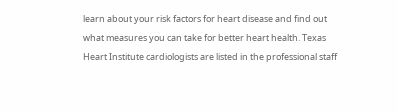learn about your risk factors for heart disease and find out what measures you can take for better heart health. Texas Heart Institute cardiologists are listed in the professional staff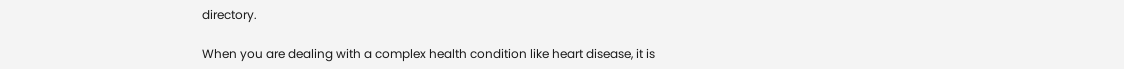directory.

When you are dealing with a complex health condition like heart disease, it is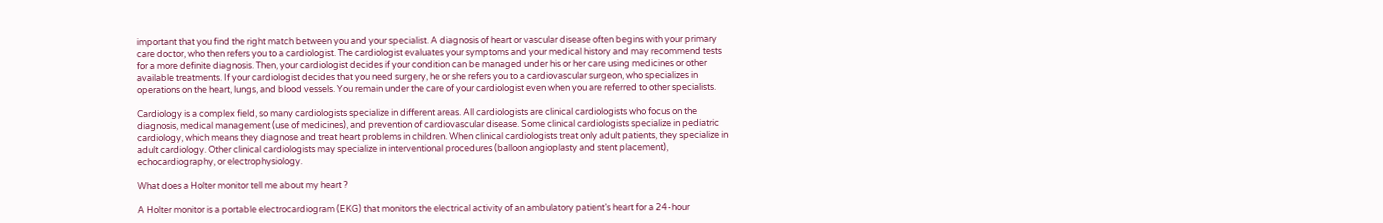important that you find the right match between you and your specialist. A diagnosis of heart or vascular disease often begins with your primary care doctor, who then refers you to a cardiologist. The cardiologist evaluates your symptoms and your medical history and may recommend tests for a more definite diagnosis. Then, your cardiologist decides if your condition can be managed under his or her care using medicines or other available treatments. If your cardiologist decides that you need surgery, he or she refers you to a cardiovascular surgeon, who specializes in operations on the heart, lungs, and blood vessels. You remain under the care of your cardiologist even when you are referred to other specialists.

Cardiology is a complex field, so many cardiologists specialize in different areas. All cardiologists are clinical cardiologists who focus on the diagnosis, medical management (use of medicines), and prevention of cardiovascular disease. Some clinical cardiologists specialize in pediatric cardiology, which means they diagnose and treat heart problems in children. When clinical cardiologists treat only adult patients, they specialize in adult cardiology. Other clinical cardiologists may specialize in interventional procedures (balloon angioplasty and stent placement), echocardiography, or electrophysiology.

What does a Holter monitor tell me about my heart ?

A Holter monitor is a portable electrocardiogram (EKG) that monitors the electrical activity of an ambulatory patient’s heart for a 24-hour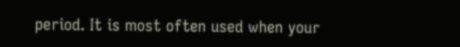period. It is most often used when your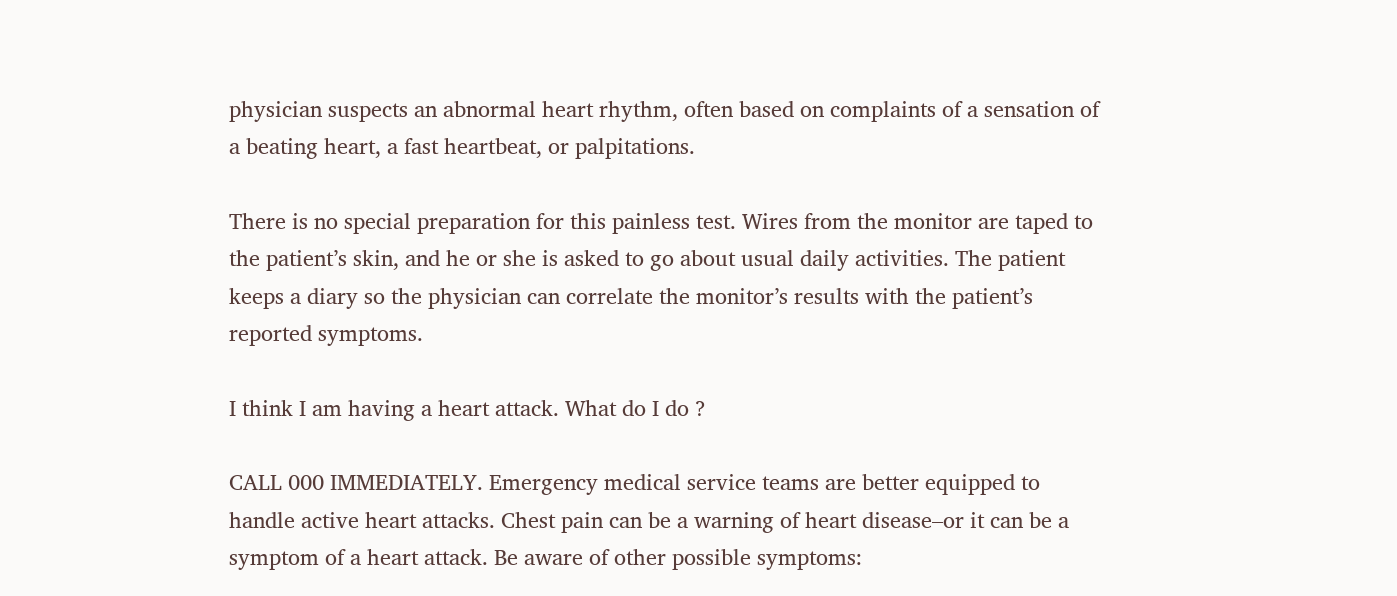physician suspects an abnormal heart rhythm, often based on complaints of a sensation of a beating heart, a fast heartbeat, or palpitations.

There is no special preparation for this painless test. Wires from the monitor are taped to the patient’s skin, and he or she is asked to go about usual daily activities. The patient keeps a diary so the physician can correlate the monitor’s results with the patient’s reported symptoms.

I think I am having a heart attack. What do I do ?

CALL 000 IMMEDIATELY. Emergency medical service teams are better equipped to handle active heart attacks. Chest pain can be a warning of heart disease–or it can be a symptom of a heart attack. Be aware of other possible symptoms: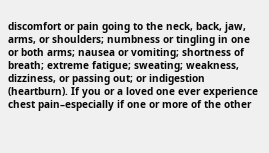discomfort or pain going to the neck, back, jaw, arms, or shoulders; numbness or tingling in one or both arms; nausea or vomiting; shortness of breath; extreme fatigue; sweating; weakness, dizziness, or passing out; or indigestion (heartburn). If you or a loved one ever experience chest pain–especially if one or more of the other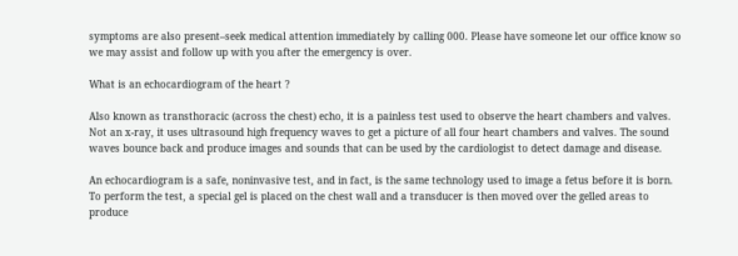symptoms are also present–seek medical attention immediately by calling 000. Please have someone let our office know so we may assist and follow up with you after the emergency is over.

What is an echocardiogram of the heart ?

Also known as transthoracic (across the chest) echo, it is a painless test used to observe the heart chambers and valves. Not an x-ray, it uses ultrasound high frequency waves to get a picture of all four heart chambers and valves. The sound waves bounce back and produce images and sounds that can be used by the cardiologist to detect damage and disease.

An echocardiogram is a safe, noninvasive test, and in fact, is the same technology used to image a fetus before it is born. To perform the test, a special gel is placed on the chest wall and a transducer is then moved over the gelled areas to produce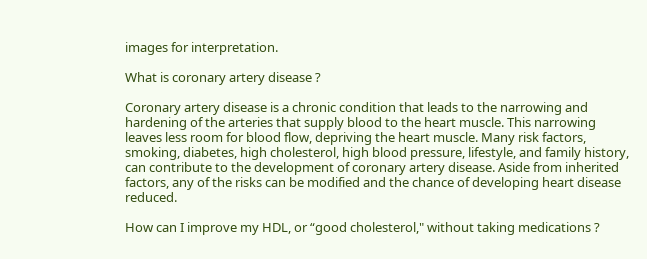images for interpretation.

What is coronary artery disease ?

Coronary artery disease is a chronic condition that leads to the narrowing and hardening of the arteries that supply blood to the heart muscle. This narrowing leaves less room for blood flow, depriving the heart muscle. Many risk factors, smoking, diabetes, high cholesterol, high blood pressure, lifestyle, and family history, can contribute to the development of coronary artery disease. Aside from inherited factors, any of the risks can be modified and the chance of developing heart disease reduced.

How can I improve my HDL, or “good cholesterol," without taking medications ?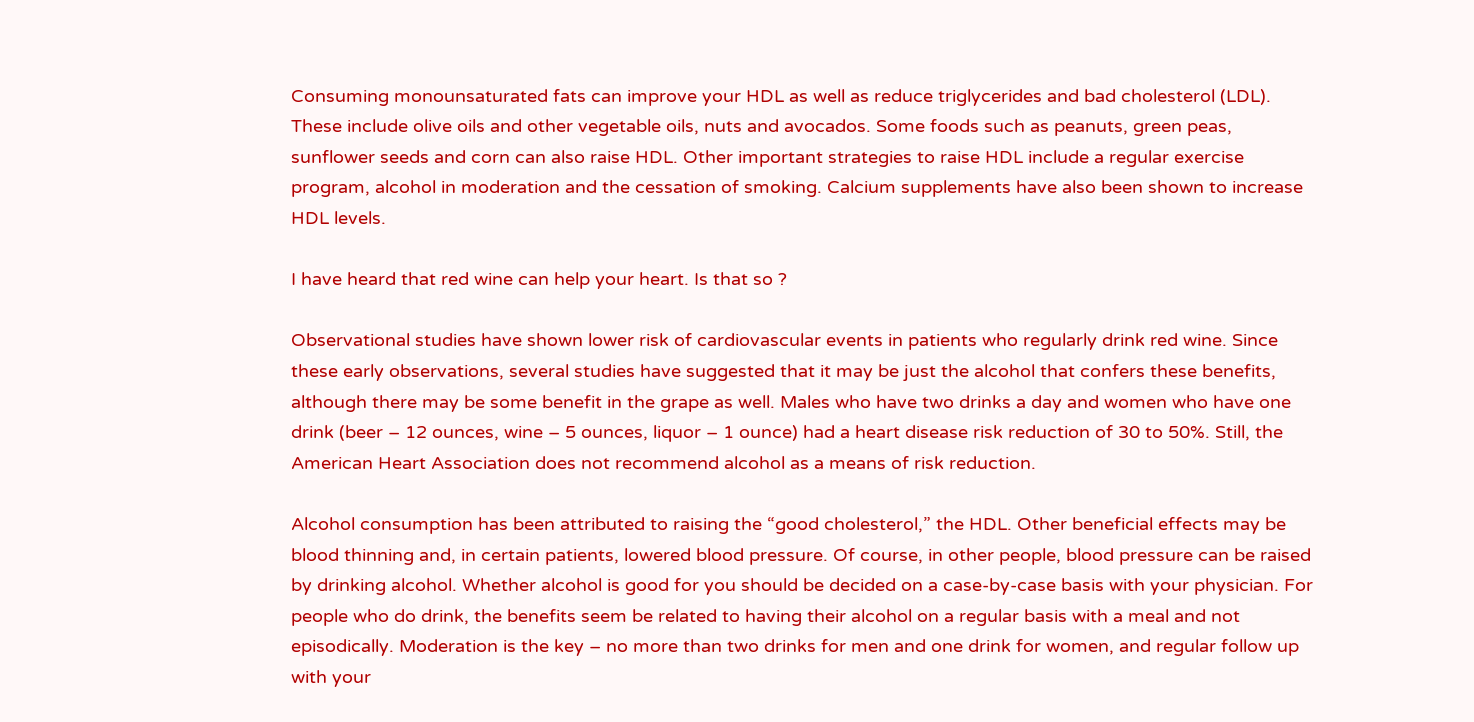Consuming monounsaturated fats can improve your HDL as well as reduce triglycerides and bad cholesterol (LDL). These include olive oils and other vegetable oils, nuts and avocados. Some foods such as peanuts, green peas, sunflower seeds and corn can also raise HDL. Other important strategies to raise HDL include a regular exercise program, alcohol in moderation and the cessation of smoking. Calcium supplements have also been shown to increase HDL levels.

I have heard that red wine can help your heart. Is that so ?

Observational studies have shown lower risk of cardiovascular events in patients who regularly drink red wine. Since these early observations, several studies have suggested that it may be just the alcohol that confers these benefits, although there may be some benefit in the grape as well. Males who have two drinks a day and women who have one drink (beer – 12 ounces, wine – 5 ounces, liquor – 1 ounce) had a heart disease risk reduction of 30 to 50%. Still, the American Heart Association does not recommend alcohol as a means of risk reduction.

Alcohol consumption has been attributed to raising the “good cholesterol,” the HDL. Other beneficial effects may be blood thinning and, in certain patients, lowered blood pressure. Of course, in other people, blood pressure can be raised by drinking alcohol. Whether alcohol is good for you should be decided on a case-by-case basis with your physician. For people who do drink, the benefits seem be related to having their alcohol on a regular basis with a meal and not episodically. Moderation is the key – no more than two drinks for men and one drink for women, and regular follow up with your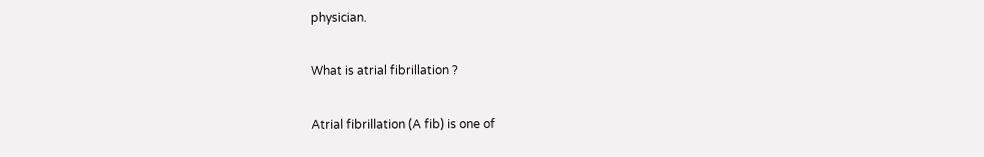physician.

What is atrial fibrillation ?

Atrial fibrillation (A fib) is one of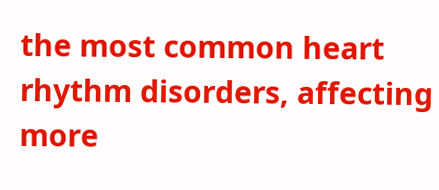the most common heart rhythm disorders, affecting more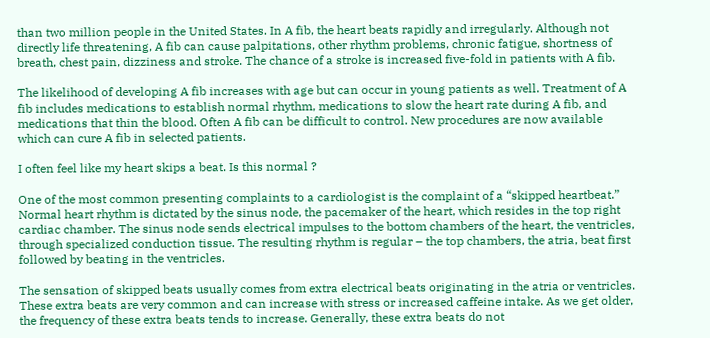than two million people in the United States. In A fib, the heart beats rapidly and irregularly. Although not directly life threatening, A fib can cause palpitations, other rhythm problems, chronic fatigue, shortness of breath, chest pain, dizziness and stroke. The chance of a stroke is increased five-fold in patients with A fib.

The likelihood of developing A fib increases with age but can occur in young patients as well. Treatment of A fib includes medications to establish normal rhythm, medications to slow the heart rate during A fib, and medications that thin the blood. Often A fib can be difficult to control. New procedures are now available which can cure A fib in selected patients.

I often feel like my heart skips a beat. Is this normal ?

One of the most common presenting complaints to a cardiologist is the complaint of a “skipped heartbeat.” Normal heart rhythm is dictated by the sinus node, the pacemaker of the heart, which resides in the top right cardiac chamber. The sinus node sends electrical impulses to the bottom chambers of the heart, the ventricles, through specialized conduction tissue. The resulting rhythm is regular – the top chambers, the atria, beat first followed by beating in the ventricles.

The sensation of skipped beats usually comes from extra electrical beats originating in the atria or ventricles. These extra beats are very common and can increase with stress or increased caffeine intake. As we get older, the frequency of these extra beats tends to increase. Generally, these extra beats do not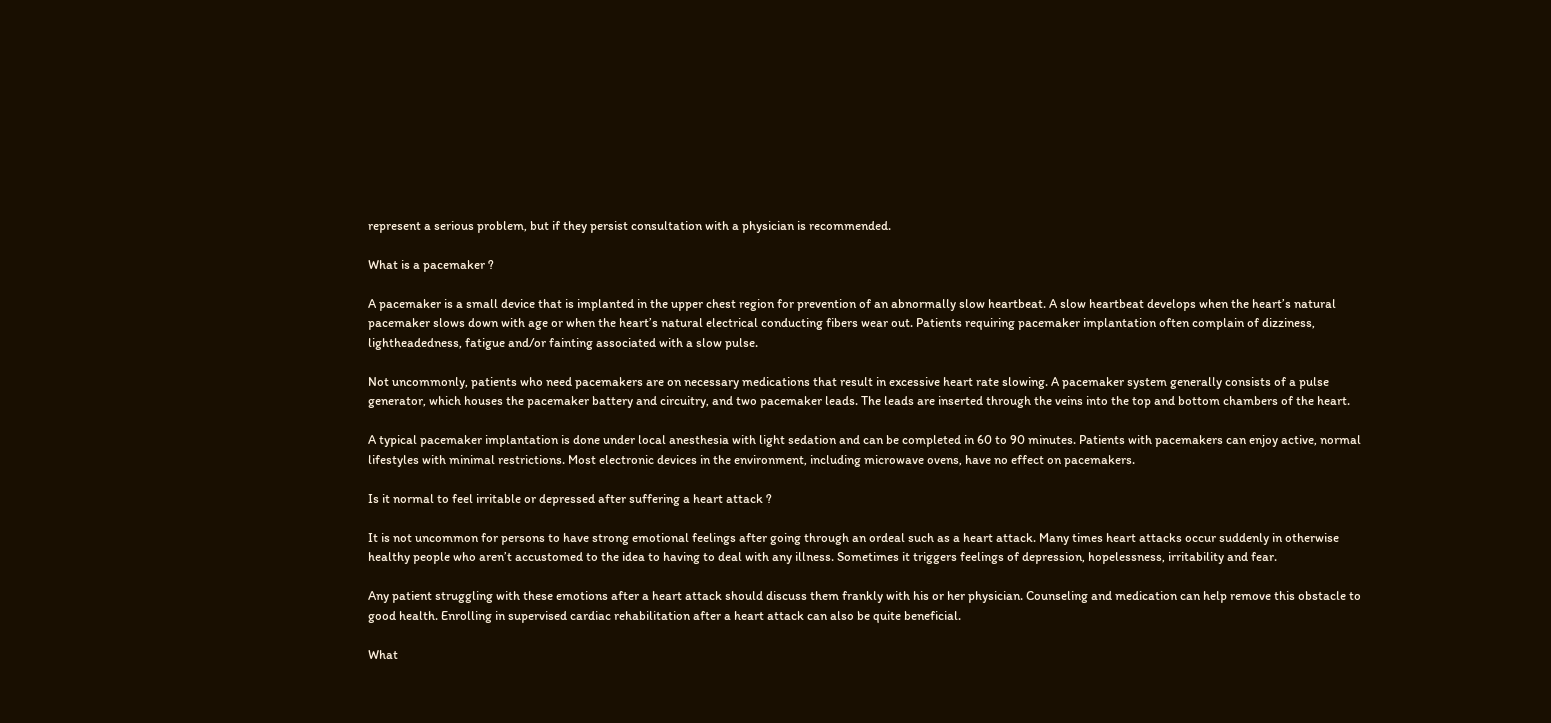represent a serious problem, but if they persist consultation with a physician is recommended.

What is a pacemaker ?

A pacemaker is a small device that is implanted in the upper chest region for prevention of an abnormally slow heartbeat. A slow heartbeat develops when the heart’s natural pacemaker slows down with age or when the heart’s natural electrical conducting fibers wear out. Patients requiring pacemaker implantation often complain of dizziness, lightheadedness, fatigue and/or fainting associated with a slow pulse.

Not uncommonly, patients who need pacemakers are on necessary medications that result in excessive heart rate slowing. A pacemaker system generally consists of a pulse generator, which houses the pacemaker battery and circuitry, and two pacemaker leads. The leads are inserted through the veins into the top and bottom chambers of the heart.

A typical pacemaker implantation is done under local anesthesia with light sedation and can be completed in 60 to 90 minutes. Patients with pacemakers can enjoy active, normal lifestyles with minimal restrictions. Most electronic devices in the environment, including microwave ovens, have no effect on pacemakers.

Is it normal to feel irritable or depressed after suffering a heart attack ?

It is not uncommon for persons to have strong emotional feelings after going through an ordeal such as a heart attack. Many times heart attacks occur suddenly in otherwise healthy people who aren’t accustomed to the idea to having to deal with any illness. Sometimes it triggers feelings of depression, hopelessness, irritability and fear.

Any patient struggling with these emotions after a heart attack should discuss them frankly with his or her physician. Counseling and medication can help remove this obstacle to good health. Enrolling in supervised cardiac rehabilitation after a heart attack can also be quite beneficial.

What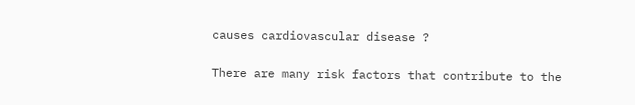causes cardiovascular disease ?

There are many risk factors that contribute to the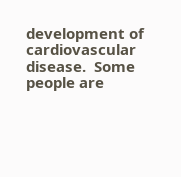development of cardiovascular disease.  Some people are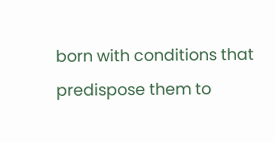born with conditions that predispose them to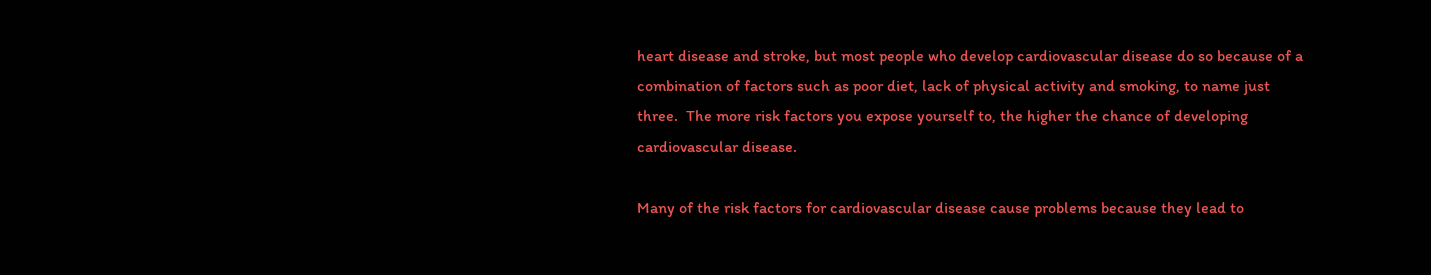heart disease and stroke, but most people who develop cardiovascular disease do so because of a combination of factors such as poor diet, lack of physical activity and smoking, to name just three.  The more risk factors you expose yourself to, the higher the chance of developing cardiovascular disease.

Many of the risk factors for cardiovascular disease cause problems because they lead to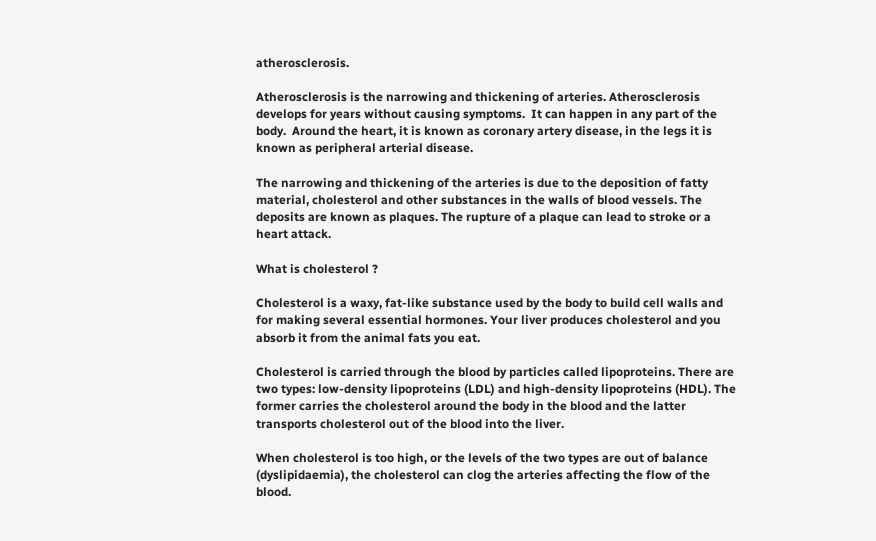atherosclerosis.

Atherosclerosis is the narrowing and thickening of arteries. Atherosclerosis develops for years without causing symptoms.  It can happen in any part of the body.  Around the heart, it is known as coronary artery disease, in the legs it is known as peripheral arterial disease.

The narrowing and thickening of the arteries is due to the deposition of fatty material, cholesterol and other substances in the walls of blood vessels. The deposits are known as plaques. The rupture of a plaque can lead to stroke or a heart attack.

What is cholesterol ?

Cholesterol is a waxy, fat-like substance used by the body to build cell walls and for making several essential hormones. Your liver produces cholesterol and you absorb it from the animal fats you eat.

Cholesterol is carried through the blood by particles called lipoproteins. There are two types: low-density lipoproteins (LDL) and high-density lipoproteins (HDL). The former carries the cholesterol around the body in the blood and the latter transports cholesterol out of the blood into the liver.

When cholesterol is too high, or the levels of the two types are out of balance (dyslipidaemia), the cholesterol can clog the arteries affecting the flow of the blood.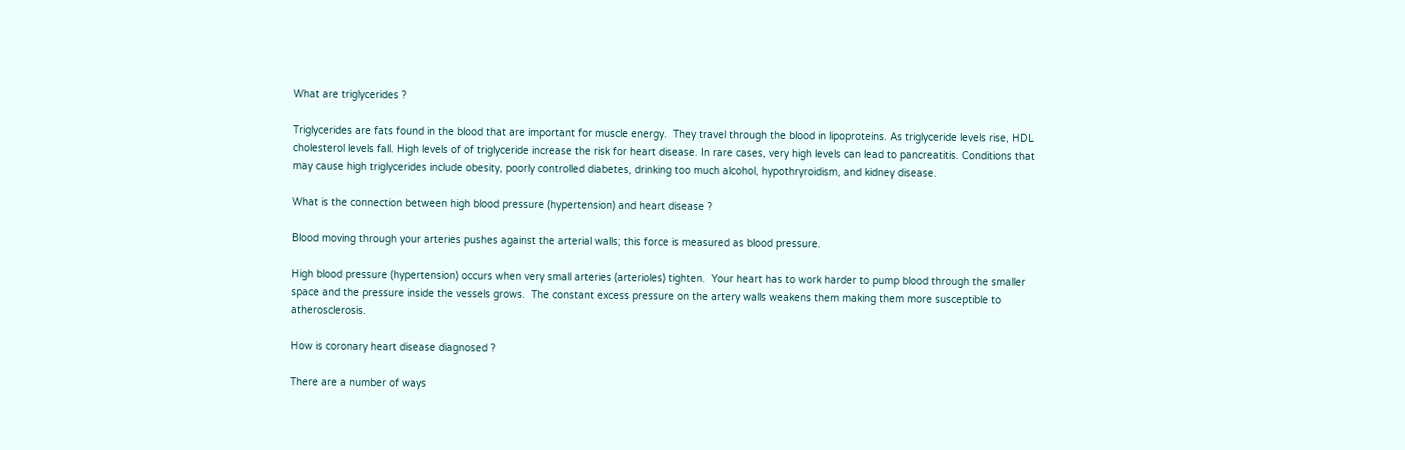What are triglycerides ?

Triglycerides are fats found in the blood that are important for muscle energy.  They travel through the blood in lipoproteins. As triglyceride levels rise, HDL cholesterol levels fall. High levels of of triglyceride increase the risk for heart disease. In rare cases, very high levels can lead to pancreatitis. Conditions that may cause high triglycerides include obesity, poorly controlled diabetes, drinking too much alcohol, hypothryroidism, and kidney disease.

What is the connection between high blood pressure (hypertension) and heart disease ?

Blood moving through your arteries pushes against the arterial walls; this force is measured as blood pressure.

High blood pressure (hypertension) occurs when very small arteries (arterioles) tighten.  Your heart has to work harder to pump blood through the smaller space and the pressure inside the vessels grows.  The constant excess pressure on the artery walls weakens them making them more susceptible to atherosclerosis.

How is coronary heart disease diagnosed ?

There are a number of ways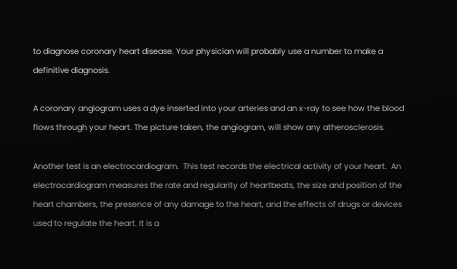to diagnose coronary heart disease. Your physician will probably use a number to make a definitive diagnosis.

A coronary angiogram uses a dye inserted into your arteries and an x-ray to see how the blood flows through your heart. The picture taken, the angiogram, will show any atherosclerosis.

Another test is an electrocardiogram.  This test records the electrical activity of your heart.  An electrocardiogram measures the rate and regularity of heartbeats, the size and position of the heart chambers, the presence of any damage to the heart, and the effects of drugs or devices used to regulate the heart. It is a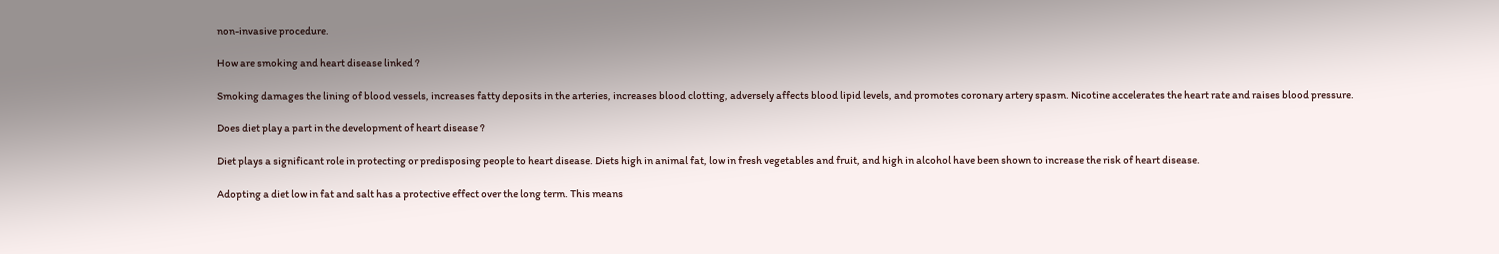non-invasive procedure.

How are smoking and heart disease linked ?

Smoking damages the lining of blood vessels, increases fatty deposits in the arteries, increases blood clotting, adversely affects blood lipid levels, and promotes coronary artery spasm. Nicotine accelerates the heart rate and raises blood pressure.

Does diet play a part in the development of heart disease ?

Diet plays a significant role in protecting or predisposing people to heart disease. Diets high in animal fat, low in fresh vegetables and fruit, and high in alcohol have been shown to increase the risk of heart disease.

Adopting a diet low in fat and salt has a protective effect over the long term. This means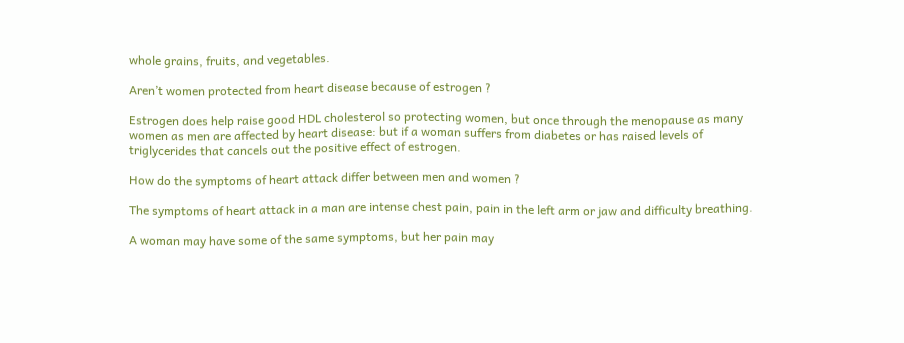whole grains, fruits, and vegetables.

Aren’t women protected from heart disease because of estrogen ?

Estrogen does help raise good HDL cholesterol so protecting women, but once through the menopause as many women as men are affected by heart disease: but if a woman suffers from diabetes or has raised levels of triglycerides that cancels out the positive effect of estrogen.

How do the symptoms of heart attack differ between men and women ?

The symptoms of heart attack in a man are intense chest pain, pain in the left arm or jaw and difficulty breathing.

A woman may have some of the same symptoms, but her pain may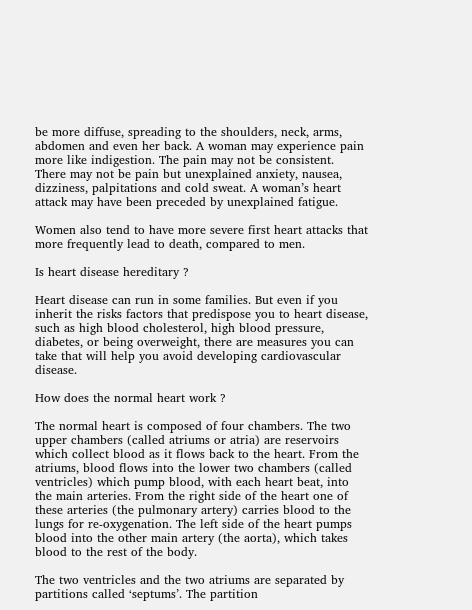be more diffuse, spreading to the shoulders, neck, arms, abdomen and even her back. A woman may experience pain more like indigestion. The pain may not be consistent. There may not be pain but unexplained anxiety, nausea, dizziness, palpitations and cold sweat. A woman’s heart attack may have been preceded by unexplained fatigue.

Women also tend to have more severe first heart attacks that more frequently lead to death, compared to men.

Is heart disease hereditary ?

Heart disease can run in some families. But even if you inherit the risks factors that predispose you to heart disease, such as high blood cholesterol, high blood pressure, diabetes, or being overweight, there are measures you can take that will help you avoid developing cardiovascular disease.

How does the normal heart work ?

The normal heart is composed of four chambers. The two upper chambers (called atriums or atria) are reservoirs which collect blood as it flows back to the heart. From the atriums, blood flows into the lower two chambers (called ventricles) which pump blood, with each heart beat, into the main arteries. From the right side of the heart one of these arteries (the pulmonary artery) carries blood to the lungs for re-oxygenation. The left side of the heart pumps blood into the other main artery (the aorta), which takes blood to the rest of the body.

The two ventricles and the two atriums are separated by partitions called ‘septums’. The partition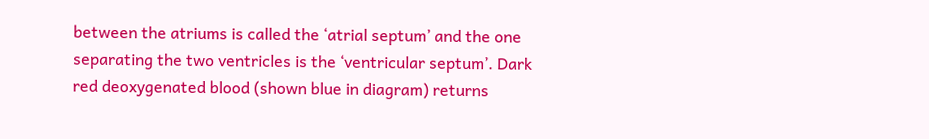between the atriums is called the ‘atrial septum’ and the one separating the two ventricles is the ‘ventricular septum’. Dark red deoxygenated blood (shown blue in diagram) returns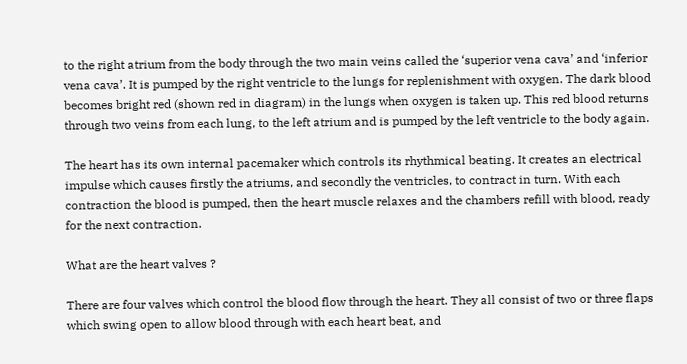to the right atrium from the body through the two main veins called the ‘superior vena cava’ and ‘inferior vena cava’. It is pumped by the right ventricle to the lungs for replenishment with oxygen. The dark blood becomes bright red (shown red in diagram) in the lungs when oxygen is taken up. This red blood returns through two veins from each lung, to the left atrium and is pumped by the left ventricle to the body again.

The heart has its own internal pacemaker which controls its rhythmical beating. It creates an electrical impulse which causes firstly the atriums, and secondly the ventricles, to contract in turn. With each contraction the blood is pumped, then the heart muscle relaxes and the chambers refill with blood, ready for the next contraction.

What are the heart valves ?

There are four valves which control the blood flow through the heart. They all consist of two or three flaps which swing open to allow blood through with each heart beat, and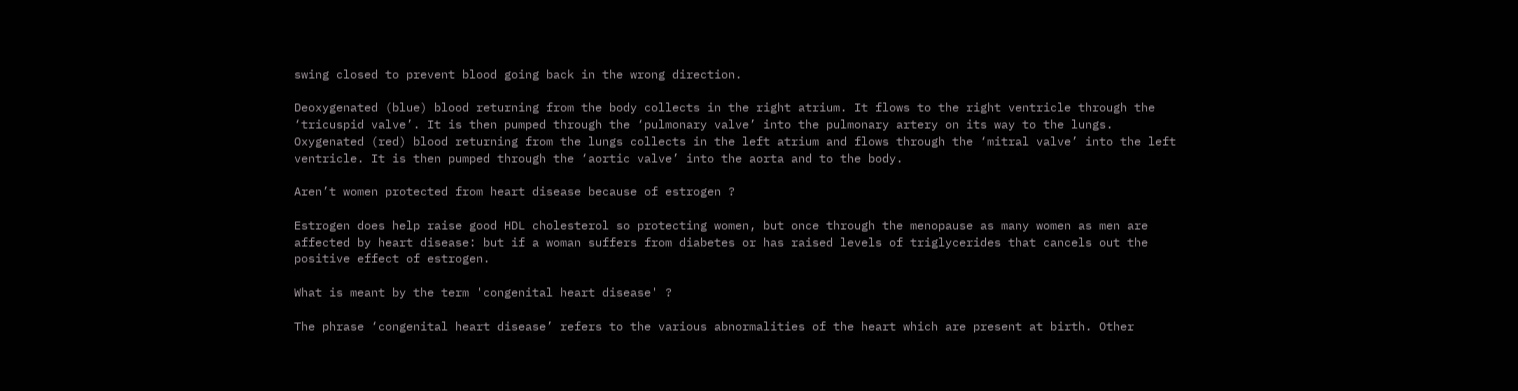swing closed to prevent blood going back in the wrong direction.

Deoxygenated (blue) blood returning from the body collects in the right atrium. It flows to the right ventricle through the ‘tricuspid valve’. It is then pumped through the ‘pulmonary valve’ into the pulmonary artery on its way to the lungs. Oxygenated (red) blood returning from the lungs collects in the left atrium and flows through the ‘mitral valve’ into the left ventricle. It is then pumped through the ‘aortic valve’ into the aorta and to the body.

Aren’t women protected from heart disease because of estrogen ?

Estrogen does help raise good HDL cholesterol so protecting women, but once through the menopause as many women as men are affected by heart disease: but if a woman suffers from diabetes or has raised levels of triglycerides that cancels out the positive effect of estrogen.

What is meant by the term 'congenital heart disease' ?

The phrase ‘congenital heart disease’ refers to the various abnormalities of the heart which are present at birth. Other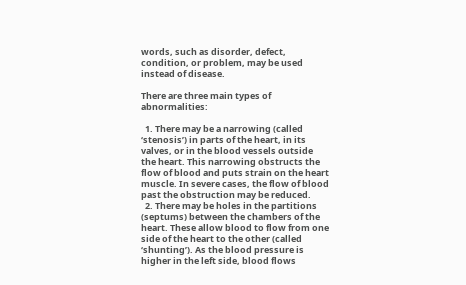words, such as disorder, defect, condition, or problem, may be used instead of disease.

There are three main types of abnormalities:

  1. There may be a narrowing (called ‘stenosis’) in parts of the heart, in its valves, or in the blood vessels outside the heart. This narrowing obstructs the flow of blood and puts strain on the heart muscle. In severe cases, the flow of blood past the obstruction may be reduced.
  2. There may be holes in the partitions (septums) between the chambers of the heart. These allow blood to flow from one side of the heart to the other (called ‘shunting’). As the blood pressure is higher in the left side, blood flows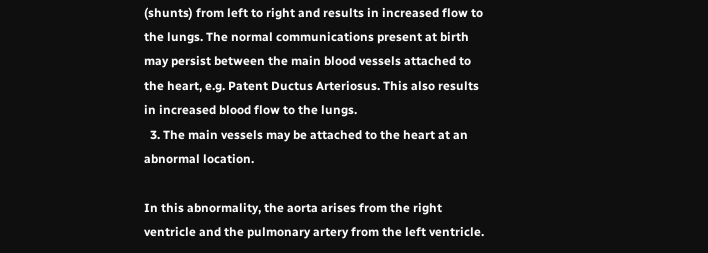(shunts) from left to right and results in increased flow to the lungs. The normal communications present at birth may persist between the main blood vessels attached to the heart, e.g. Patent Ductus Arteriosus. This also results in increased blood flow to the lungs.
  3. The main vessels may be attached to the heart at an abnormal location.

In this abnormality, the aorta arises from the right ventricle and the pulmonary artery from the left ventricle.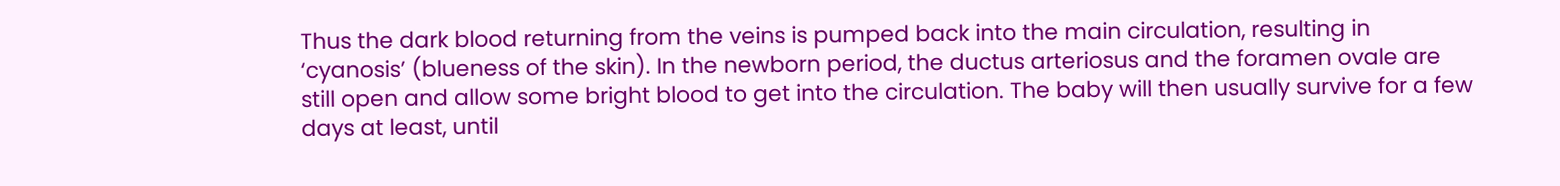Thus the dark blood returning from the veins is pumped back into the main circulation, resulting in ‘cyanosis’ (blueness of the skin). In the newborn period, the ductus arteriosus and the foramen ovale are still open and allow some bright blood to get into the circulation. The baby will then usually survive for a few days at least, until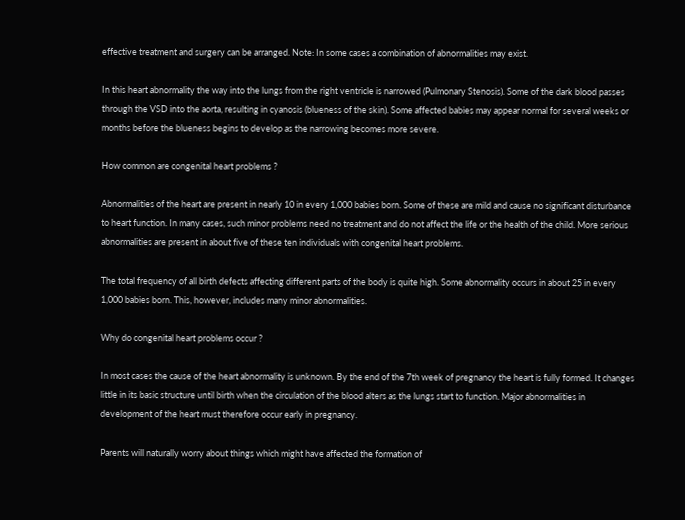effective treatment and surgery can be arranged. Note: In some cases a combination of abnormalities may exist.

In this heart abnormality the way into the lungs from the right ventricle is narrowed (Pulmonary Stenosis). Some of the dark blood passes through the VSD into the aorta, resulting in cyanosis (blueness of the skin). Some affected babies may appear normal for several weeks or months before the blueness begins to develop as the narrowing becomes more severe.

How common are congenital heart problems ?

Abnormalities of the heart are present in nearly 10 in every 1,000 babies born. Some of these are mild and cause no significant disturbance to heart function. In many cases, such minor problems need no treatment and do not affect the life or the health of the child. More serious abnormalities are present in about five of these ten individuals with congenital heart problems.

The total frequency of all birth defects affecting different parts of the body is quite high. Some abnormality occurs in about 25 in every 1,000 babies born. This, however, includes many minor abnormalities.

Why do congenital heart problems occur ?

In most cases the cause of the heart abnormality is unknown. By the end of the 7th week of pregnancy the heart is fully formed. It changes little in its basic structure until birth when the circulation of the blood alters as the lungs start to function. Major abnormalities in development of the heart must therefore occur early in pregnancy.

Parents will naturally worry about things which might have affected the formation of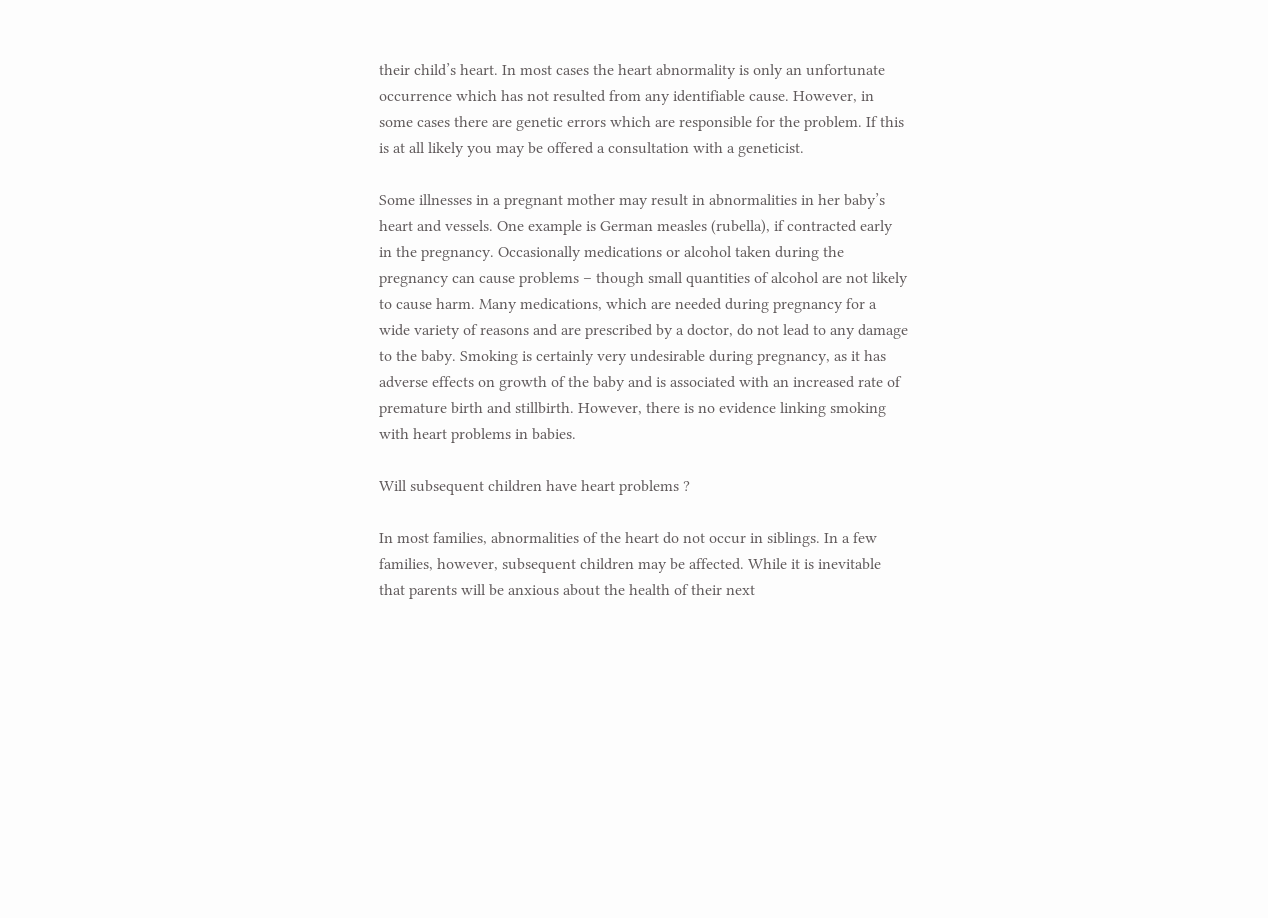their child’s heart. In most cases the heart abnormality is only an unfortunate occurrence which has not resulted from any identifiable cause. However, in some cases there are genetic errors which are responsible for the problem. If this is at all likely you may be offered a consultation with a geneticist.

Some illnesses in a pregnant mother may result in abnormalities in her baby’s heart and vessels. One example is German measles (rubella), if contracted early in the pregnancy. Occasionally medications or alcohol taken during the pregnancy can cause problems – though small quantities of alcohol are not likely to cause harm. Many medications, which are needed during pregnancy for a wide variety of reasons and are prescribed by a doctor, do not lead to any damage to the baby. Smoking is certainly very undesirable during pregnancy, as it has adverse effects on growth of the baby and is associated with an increased rate of premature birth and stillbirth. However, there is no evidence linking smoking with heart problems in babies.

Will subsequent children have heart problems ?

In most families, abnormalities of the heart do not occur in siblings. In a few families, however, subsequent children may be affected. While it is inevitable that parents will be anxious about the health of their next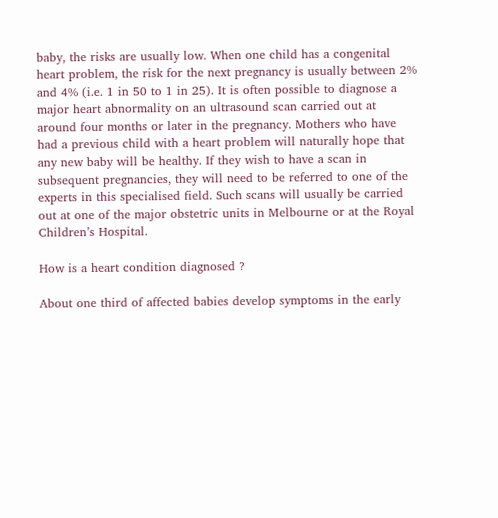baby, the risks are usually low. When one child has a congenital heart problem, the risk for the next pregnancy is usually between 2% and 4% (i.e. 1 in 50 to 1 in 25). It is often possible to diagnose a major heart abnormality on an ultrasound scan carried out at around four months or later in the pregnancy. Mothers who have had a previous child with a heart problem will naturally hope that any new baby will be healthy. If they wish to have a scan in subsequent pregnancies, they will need to be referred to one of the experts in this specialised field. Such scans will usually be carried out at one of the major obstetric units in Melbourne or at the Royal Children’s Hospital.

How is a heart condition diagnosed ?

About one third of affected babies develop symptoms in the early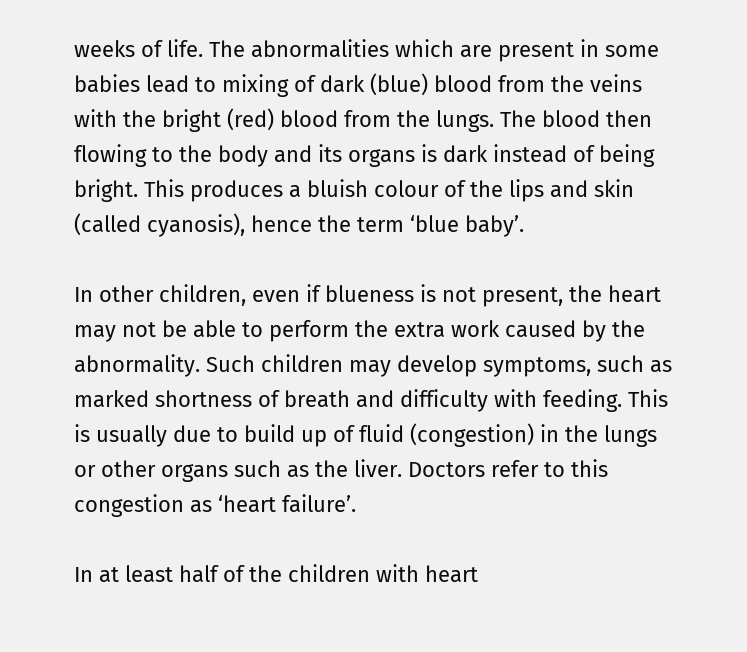weeks of life. The abnormalities which are present in some babies lead to mixing of dark (blue) blood from the veins with the bright (red) blood from the lungs. The blood then flowing to the body and its organs is dark instead of being bright. This produces a bluish colour of the lips and skin (called cyanosis), hence the term ‘blue baby’.

In other children, even if blueness is not present, the heart may not be able to perform the extra work caused by the abnormality. Such children may develop symptoms, such as marked shortness of breath and difficulty with feeding. This is usually due to build up of fluid (congestion) in the lungs or other organs such as the liver. Doctors refer to this congestion as ‘heart failure’.

In at least half of the children with heart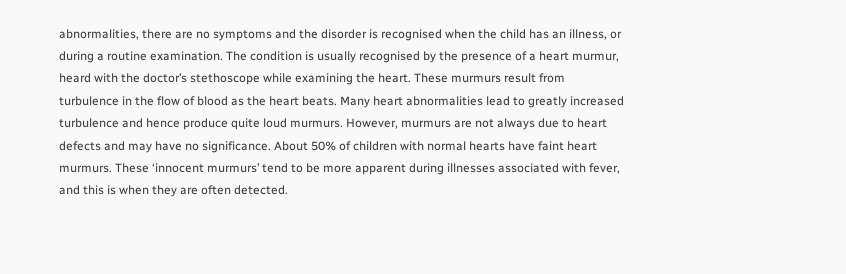abnormalities, there are no symptoms and the disorder is recognised when the child has an illness, or during a routine examination. The condition is usually recognised by the presence of a heart murmur, heard with the doctor’s stethoscope while examining the heart. These murmurs result from turbulence in the flow of blood as the heart beats. Many heart abnormalities lead to greatly increased turbulence and hence produce quite loud murmurs. However, murmurs are not always due to heart defects and may have no significance. About 50% of children with normal hearts have faint heart murmurs. These ‘innocent murmurs’ tend to be more apparent during illnesses associated with fever, and this is when they are often detected.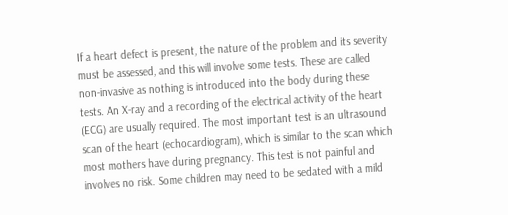If a heart defect is present, the nature of the problem and its severity must be assessed, and this will involve some tests. These are called non-invasive as nothing is introduced into the body during these tests. An X-ray and a recording of the electrical activity of the heart (ECG) are usually required. The most important test is an ultrasound scan of the heart (echocardiogram), which is similar to the scan which most mothers have during pregnancy. This test is not painful and involves no risk. Some children may need to be sedated with a mild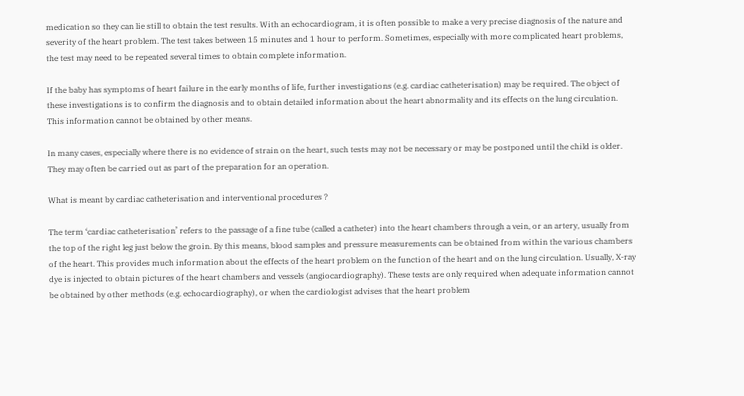medication so they can lie still to obtain the test results. With an echocardiogram, it is often possible to make a very precise diagnosis of the nature and severity of the heart problem. The test takes between 15 minutes and 1 hour to perform. Sometimes, especially with more complicated heart problems, the test may need to be repeated several times to obtain complete information.

If the baby has symptoms of heart failure in the early months of life, further investigations (e.g. cardiac catheterisation) may be required. The object of these investigations is to confirm the diagnosis and to obtain detailed information about the heart abnormality and its effects on the lung circulation. This information cannot be obtained by other means.

In many cases, especially where there is no evidence of strain on the heart, such tests may not be necessary or may be postponed until the child is older. They may often be carried out as part of the preparation for an operation.

What is meant by cardiac catheterisation and interventional procedures ?

The term ‘cardiac catheterisation’ refers to the passage of a fine tube (called a catheter) into the heart chambers through a vein, or an artery, usually from the top of the right leg just below the groin. By this means, blood samples and pressure measurements can be obtained from within the various chambers of the heart. This provides much information about the effects of the heart problem on the function of the heart and on the lung circulation. Usually, X-ray dye is injected to obtain pictures of the heart chambers and vessels (angiocardiography). These tests are only required when adequate information cannot be obtained by other methods (e.g. echocardiography), or when the cardiologist advises that the heart problem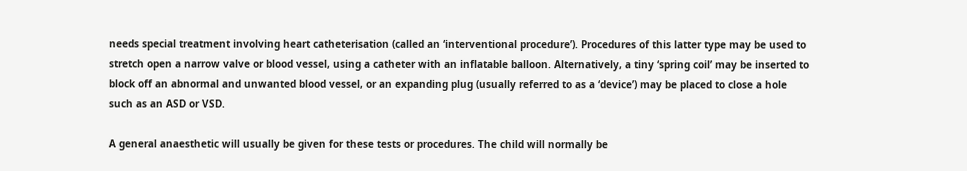needs special treatment involving heart catheterisation (called an ‘interventional procedure’). Procedures of this latter type may be used to stretch open a narrow valve or blood vessel, using a catheter with an inflatable balloon. Alternatively, a tiny ‘spring coil’ may be inserted to block off an abnormal and unwanted blood vessel, or an expanding plug (usually referred to as a ‘device’) may be placed to close a hole such as an ASD or VSD.

A general anaesthetic will usually be given for these tests or procedures. The child will normally be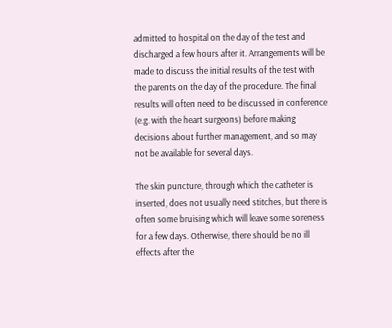admitted to hospital on the day of the test and discharged a few hours after it. Arrangements will be made to discuss the initial results of the test with the parents on the day of the procedure. The final results will often need to be discussed in conference (e.g. with the heart surgeons) before making decisions about further management, and so may not be available for several days.

The skin puncture, through which the catheter is inserted, does not usually need stitches, but there is often some bruising which will leave some soreness for a few days. Otherwise, there should be no ill effects after the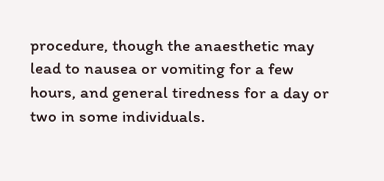procedure, though the anaesthetic may lead to nausea or vomiting for a few hours, and general tiredness for a day or two in some individuals.